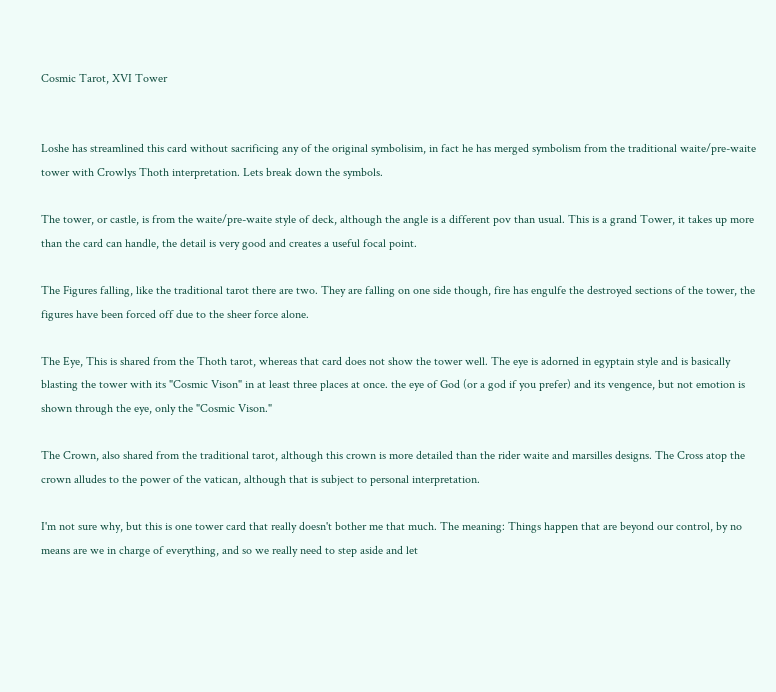Cosmic Tarot, XVI Tower


Loshe has streamlined this card without sacrificing any of the original symbolisim, in fact he has merged symbolism from the traditional waite/pre-waite tower with Crowlys Thoth interpretation. Lets break down the symbols.

The tower, or castle, is from the waite/pre-waite style of deck, although the angle is a different pov than usual. This is a grand Tower, it takes up more than the card can handle, the detail is very good and creates a useful focal point.

The Figures falling, like the traditional tarot there are two. They are falling on one side though, fire has engulfe the destroyed sections of the tower, the figures have been forced off due to the sheer force alone.

The Eye, This is shared from the Thoth tarot, whereas that card does not show the tower well. The eye is adorned in egyptain style and is basically blasting the tower with its "Cosmic Vison" in at least three places at once. the eye of God (or a god if you prefer) and its vengence, but not emotion is shown through the eye, only the "Cosmic Vison."

The Crown, also shared from the traditional tarot, although this crown is more detailed than the rider waite and marsilles designs. The Cross atop the crown alludes to the power of the vatican, although that is subject to personal interpretation.

I'm not sure why, but this is one tower card that really doesn't bother me that much. The meaning: Things happen that are beyond our control, by no means are we in charge of everything, and so we really need to step aside and let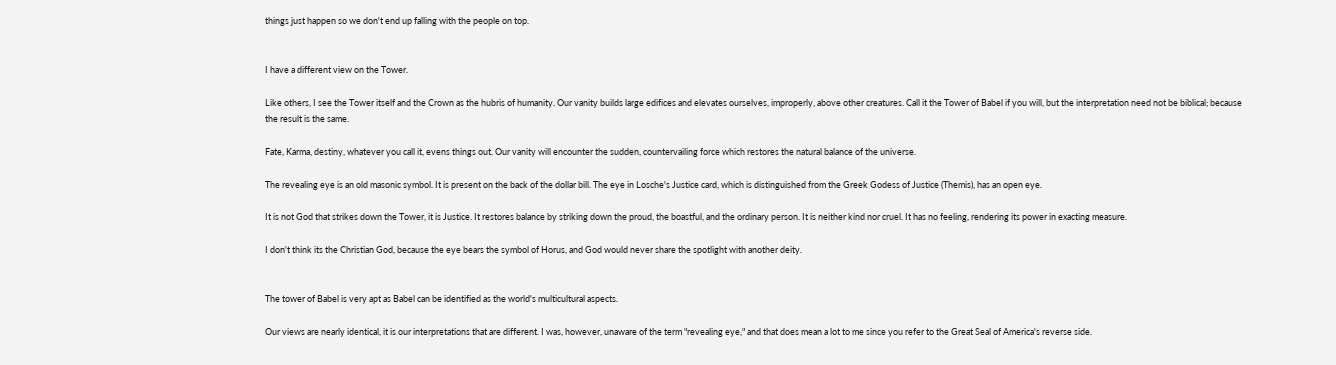things just happen so we don't end up falling with the people on top.


I have a different view on the Tower.

Like others, I see the Tower itself and the Crown as the hubris of humanity. Our vanity builds large edifices and elevates ourselves, improperly, above other creatures. Call it the Tower of Babel if you will, but the interpretation need not be biblical; because the result is the same.

Fate, Karma, destiny, whatever you call it, evens things out. Our vanity will encounter the sudden, countervailing force which restores the natural balance of the universe.

The revealing eye is an old masonic symbol. It is present on the back of the dollar bill. The eye in Losche's Justice card, which is distinguished from the Greek Godess of Justice (Themis), has an open eye.

It is not God that strikes down the Tower, it is Justice. It restores balance by striking down the proud, the boastful, and the ordinary person. It is neither kind nor cruel. It has no feeling, rendering its power in exacting measure.

I don't think its the Christian God, because the eye bears the symbol of Horus, and God would never share the spotlight with another deity.


The tower of Babel is very apt as Babel can be identified as the world's multicultural aspects.

Our views are nearly identical, it is our interpretations that are different. I was, however, unaware of the term "revealing eye," and that does mean a lot to me since you refer to the Great Seal of America's reverse side.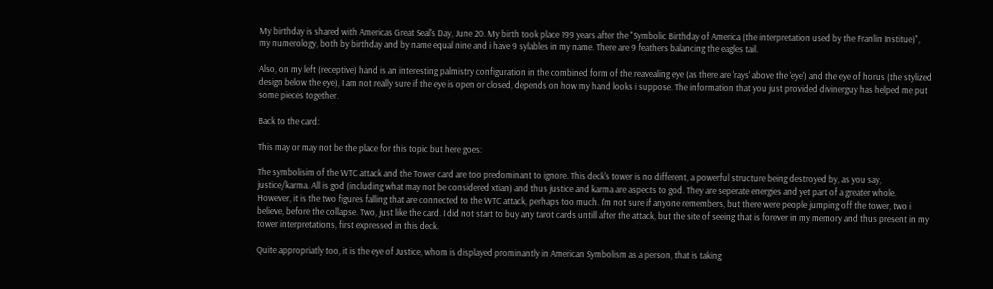My birthday is shared with Americas Great Seal's Day, June 20. My birth took place 199 years after the "Symbolic Birthday of America (the interpretation used by the Franlin Institue)", my numerology, both by birthday and by name equal nine and i have 9 sylables in my name. There are 9 feathers balancing the eagles tail.

Also, on my left (receptive) hand is an interesting palmistry configuration in the combined form of the reavealing eye (as there are 'rays' above the 'eye') and the eye of horus (the stylized design below the eye), I am not really sure if the eye is open or closed, depends on how my hand looks i suppose. The information that you just provided divinerguy has helped me put some pieces together.

Back to the card:

This may or may not be the place for this topic but here goes:

The symbolisim of the WTC attack and the Tower card are too predominant to ignore. This deck's tower is no different, a powerful structure being destroyed by, as you say, justice/karma. All is god (including what may not be considered xtian) and thus justice and karma are aspects to god. They are seperate energies and yet part of a greater whole. However, it is the two figures falling that are connected to the WTC attack, perhaps too much. I'm not sure if anyone remembers, but there were people jumping off the tower, two i believe, before the collapse. Two, just like the card. I did not start to buy any tarot cards untill after the attack, but the site of seeing that is forever in my memory and thus present in my tower interpretations, first expressed in this deck.

Quite appropriatly too, it is the eye of Justice, whom is displayed prominantly in American Symbolism as a person, that is taking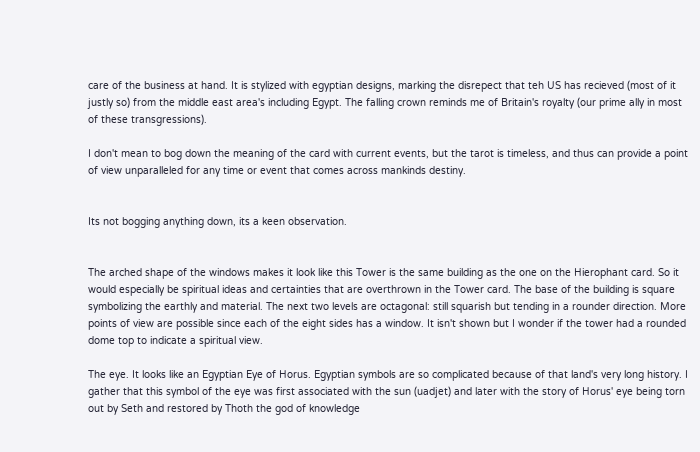care of the business at hand. It is stylized with egyptian designs, marking the disrepect that teh US has recieved (most of it justly so) from the middle east area's including Egypt. The falling crown reminds me of Britain's royalty (our prime ally in most of these transgressions).

I don't mean to bog down the meaning of the card with current events, but the tarot is timeless, and thus can provide a point of view unparalleled for any time or event that comes across mankinds destiny.


Its not bogging anything down, its a keen observation.


The arched shape of the windows makes it look like this Tower is the same building as the one on the Hierophant card. So it would especially be spiritual ideas and certainties that are overthrown in the Tower card. The base of the building is square symbolizing the earthly and material. The next two levels are octagonal: still squarish but tending in a rounder direction. More points of view are possible since each of the eight sides has a window. It isn't shown but I wonder if the tower had a rounded dome top to indicate a spiritual view.

The eye. It looks like an Egyptian Eye of Horus. Egyptian symbols are so complicated because of that land's very long history. I gather that this symbol of the eye was first associated with the sun (uadjet) and later with the story of Horus' eye being torn out by Seth and restored by Thoth the god of knowledge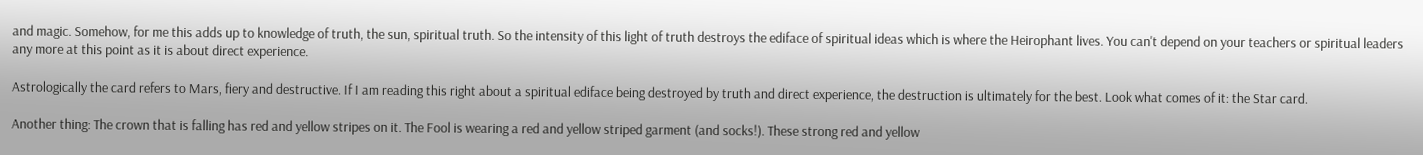and magic. Somehow, for me this adds up to knowledge of truth, the sun, spiritual truth. So the intensity of this light of truth destroys the ediface of spiritual ideas which is where the Heirophant lives. You can't depend on your teachers or spiritual leaders any more at this point as it is about direct experience.

Astrologically the card refers to Mars, fiery and destructive. If I am reading this right about a spiritual ediface being destroyed by truth and direct experience, the destruction is ultimately for the best. Look what comes of it: the Star card.

Another thing: The crown that is falling has red and yellow stripes on it. The Fool is wearing a red and yellow striped garment (and socks!). These strong red and yellow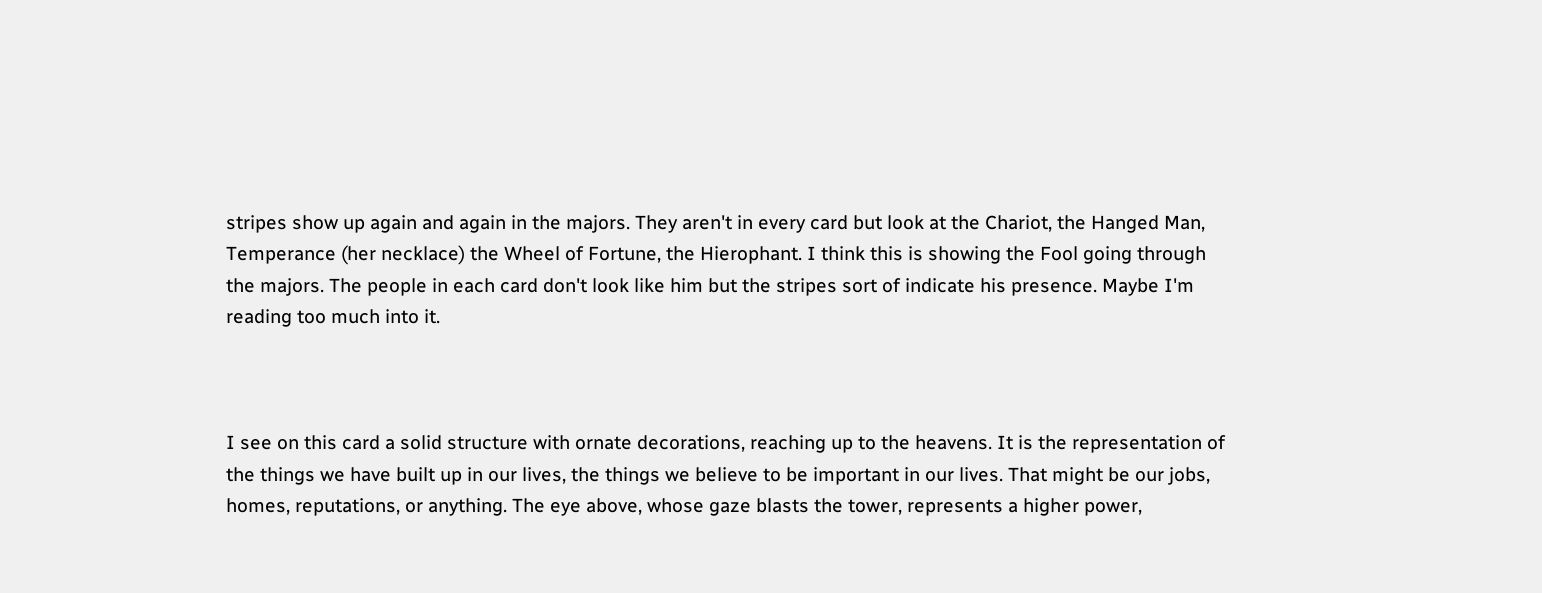stripes show up again and again in the majors. They aren't in every card but look at the Chariot, the Hanged Man, Temperance (her necklace) the Wheel of Fortune, the Hierophant. I think this is showing the Fool going through the majors. The people in each card don't look like him but the stripes sort of indicate his presence. Maybe I'm reading too much into it.



I see on this card a solid structure with ornate decorations, reaching up to the heavens. It is the representation of the things we have built up in our lives, the things we believe to be important in our lives. That might be our jobs, homes, reputations, or anything. The eye above, whose gaze blasts the tower, represents a higher power,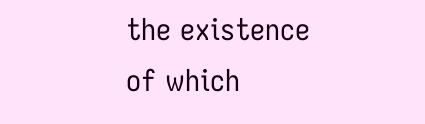the existence of which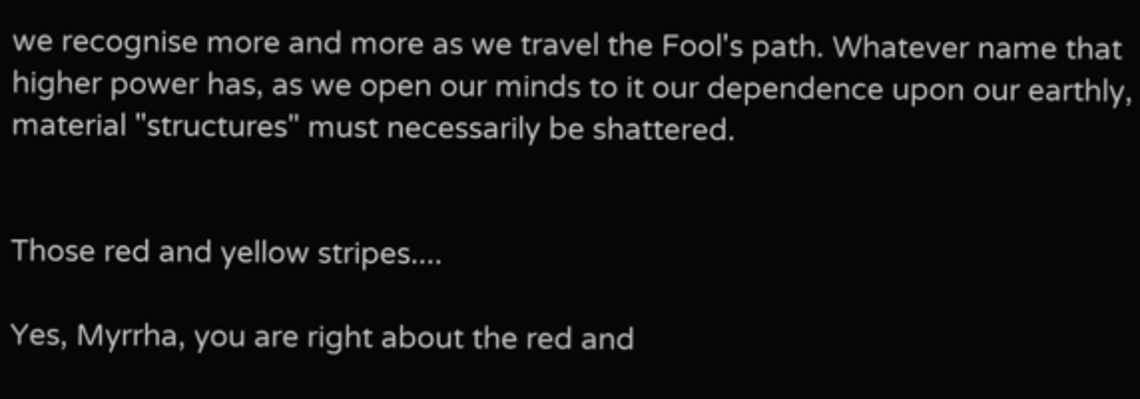we recognise more and more as we travel the Fool's path. Whatever name that higher power has, as we open our minds to it our dependence upon our earthly, material "structures" must necessarily be shattered.


Those red and yellow stripes....

Yes, Myrrha, you are right about the red and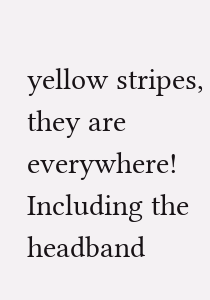yellow stripes, they are everywhere!
Including the headband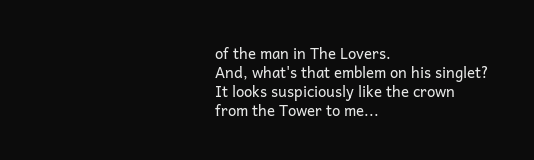of the man in The Lovers.
And, what's that emblem on his singlet?
It looks suspiciously like the crown from the Tower to me...